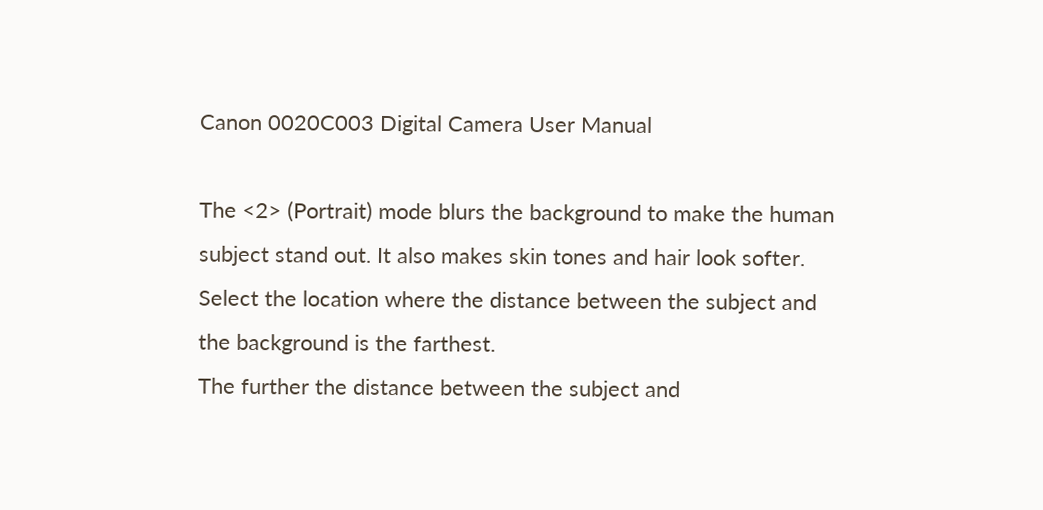Canon 0020C003 Digital Camera User Manual

The <2> (Portrait) mode blurs the background to make the human
subject stand out. It also makes skin tones and hair look softer.
Select the location where the distance between the subject and
the background is the farthest.
The further the distance between the subject and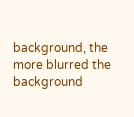background, the
more blurred the background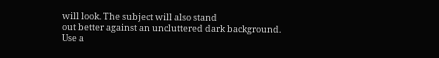will look. The subject will also stand
out better against an uncluttered dark background.
Use a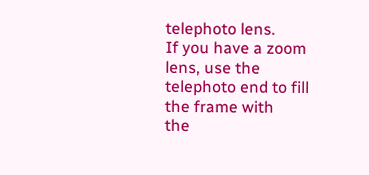telephoto lens.
If you have a zoom lens, use the telephoto end to fill the frame with
the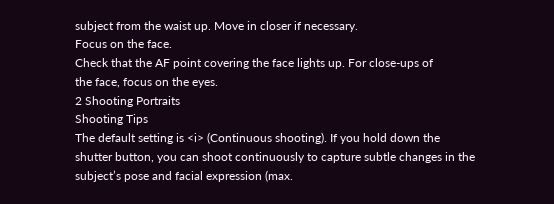subject from the waist up. Move in closer if necessary.
Focus on the face.
Check that the AF point covering the face lights up. For close-ups of
the face, focus on the eyes.
2 Shooting Portraits
Shooting Tips
The default setting is <i> (Continuous shooting). If you hold down the
shutter button, you can shoot continuously to capture subtle changes in the
subject’s pose and facial expression (max.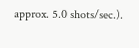approx. 5.0 shots/sec.).